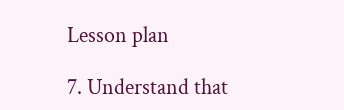Lesson plan

7. Understand that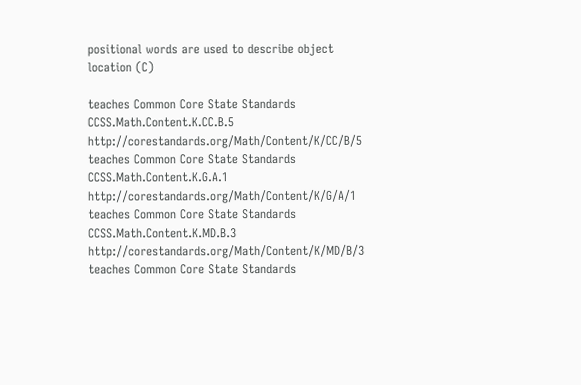positional words are used to describe object location (C)

teaches Common Core State Standards CCSS.Math.Content.K.CC.B.5 http://corestandards.org/Math/Content/K/CC/B/5
teaches Common Core State Standards CCSS.Math.Content.K.G.A.1 http://corestandards.org/Math/Content/K/G/A/1
teaches Common Core State Standards CCSS.Math.Content.K.MD.B.3 http://corestandards.org/Math/Content/K/MD/B/3
teaches Common Core State Standards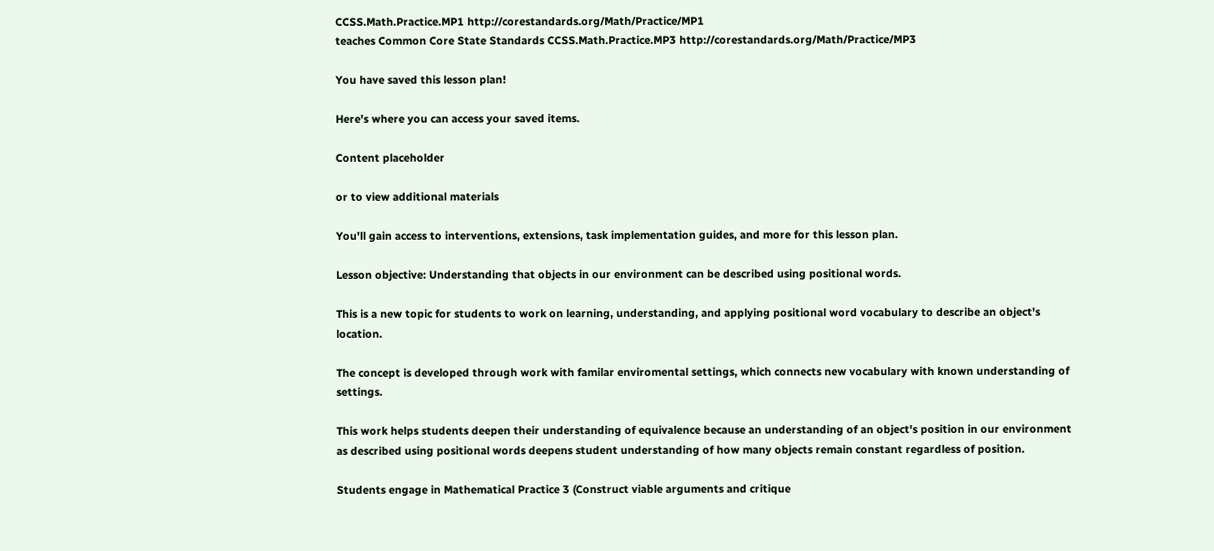CCSS.Math.Practice.MP1 http://corestandards.org/Math/Practice/MP1
teaches Common Core State Standards CCSS.Math.Practice.MP3 http://corestandards.org/Math/Practice/MP3

You have saved this lesson plan!

Here's where you can access your saved items.

Content placeholder

or to view additional materials

You'll gain access to interventions, extensions, task implementation guides, and more for this lesson plan.

Lesson objective: Understanding that objects in our environment can be described using positional words.

This is a new topic for students to work on learning, understanding, and applying positional word vocabulary to describe an object's location.

The concept is developed through work with familar enviromental settings, which connects new vocabulary with known understanding of settings.

This work helps students deepen their understanding of equivalence because an understanding of an object's position in our environment as described using positional words deepens student understanding of how many objects remain constant regardless of position.

Students engage in Mathematical Practice 3 (Construct viable arguments and critique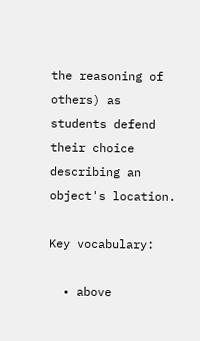the reasoning of others) as students defend their choice describing an object's location.

Key vocabulary:

  • above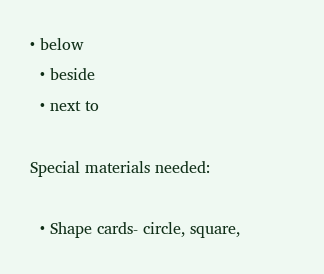• below
  • beside
  • next to

Special materials needed:

  • Shape cards- circle, square,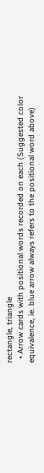rectangle, triangle
  • Arrow cards with positional words recorded on each (Suggested color equivalence, ie. blue arrow always refers to the positional word above)